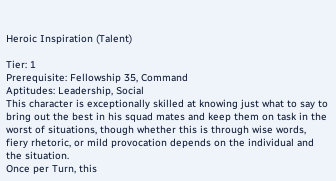Heroic Inspiration (Talent)

Tier: 1
Prerequisite: Fellowship 35, Command
Aptitudes: Leadership, Social
This character is exceptionally skilled at knowing just what to say to bring out the best in his squad mates and keep them on task in the worst of situations, though whether this is through wise words, fiery rhetoric, or mild provocation depends on the individual and the situation.
Once per Turn, this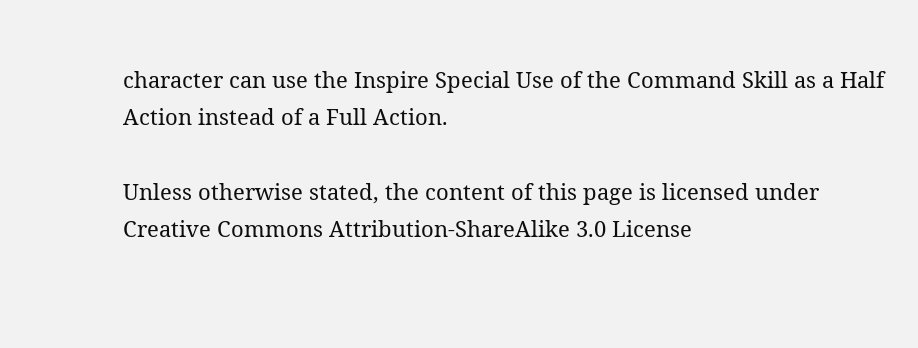character can use the Inspire Special Use of the Command Skill as a Half Action instead of a Full Action.

Unless otherwise stated, the content of this page is licensed under Creative Commons Attribution-ShareAlike 3.0 License